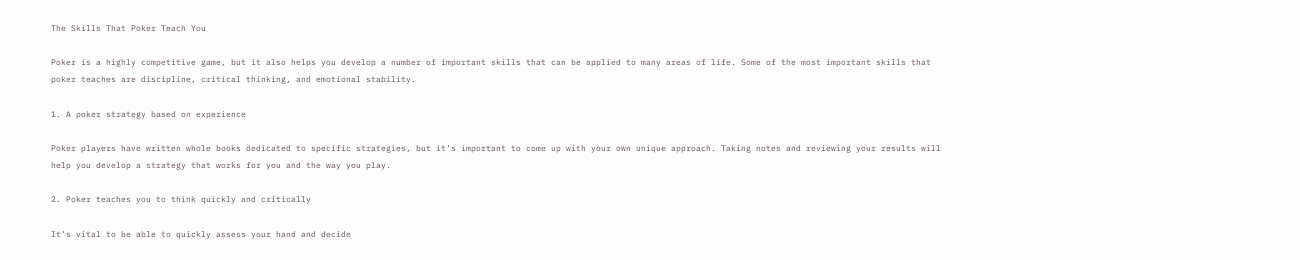The Skills That Poker Teach You

Poker is a highly competitive game, but it also helps you develop a number of important skills that can be applied to many areas of life. Some of the most important skills that poker teaches are discipline, critical thinking, and emotional stability.

1. A poker strategy based on experience

Poker players have written whole books dedicated to specific strategies, but it’s important to come up with your own unique approach. Taking notes and reviewing your results will help you develop a strategy that works for you and the way you play.

2. Poker teaches you to think quickly and critically

It’s vital to be able to quickly assess your hand and decide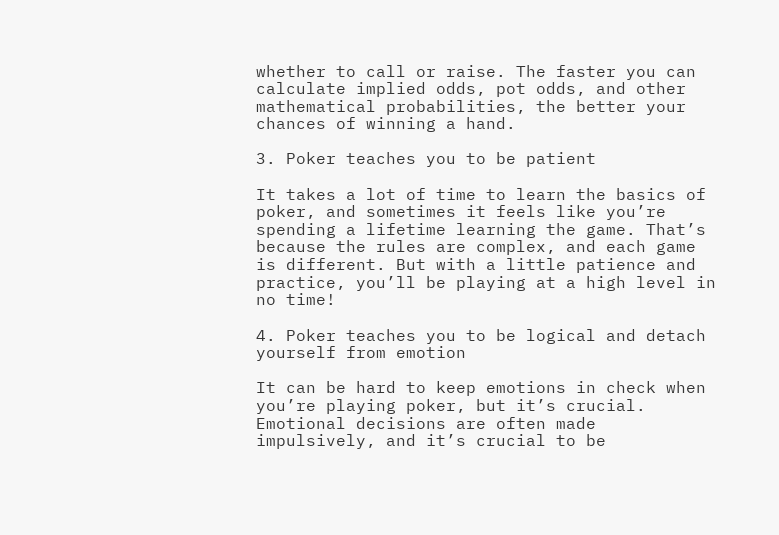whether to call or raise. The faster you can calculate implied odds, pot odds, and other mathematical probabilities, the better your chances of winning a hand.

3. Poker teaches you to be patient

It takes a lot of time to learn the basics of poker, and sometimes it feels like you’re spending a lifetime learning the game. That’s because the rules are complex, and each game is different. But with a little patience and practice, you’ll be playing at a high level in no time!

4. Poker teaches you to be logical and detach yourself from emotion

It can be hard to keep emotions in check when you’re playing poker, but it’s crucial. Emotional decisions are often made impulsively, and it’s crucial to be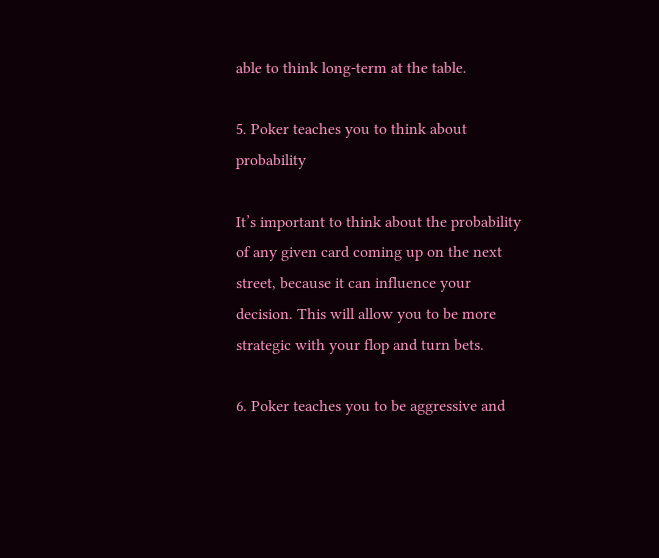able to think long-term at the table.

5. Poker teaches you to think about probability

It’s important to think about the probability of any given card coming up on the next street, because it can influence your decision. This will allow you to be more strategic with your flop and turn bets.

6. Poker teaches you to be aggressive and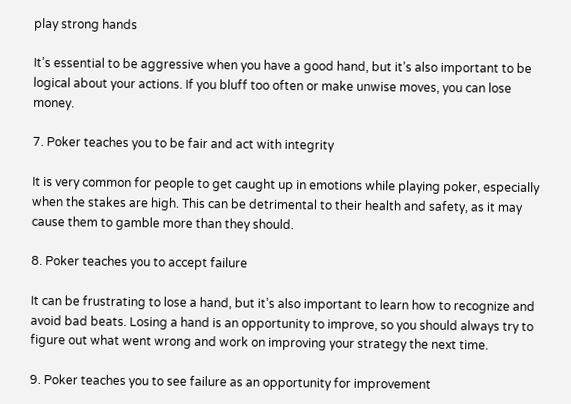play strong hands

It’s essential to be aggressive when you have a good hand, but it’s also important to be logical about your actions. If you bluff too often or make unwise moves, you can lose money.

7. Poker teaches you to be fair and act with integrity

It is very common for people to get caught up in emotions while playing poker, especially when the stakes are high. This can be detrimental to their health and safety, as it may cause them to gamble more than they should.

8. Poker teaches you to accept failure

It can be frustrating to lose a hand, but it’s also important to learn how to recognize and avoid bad beats. Losing a hand is an opportunity to improve, so you should always try to figure out what went wrong and work on improving your strategy the next time.

9. Poker teaches you to see failure as an opportunity for improvement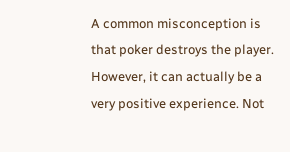A common misconception is that poker destroys the player. However, it can actually be a very positive experience. Not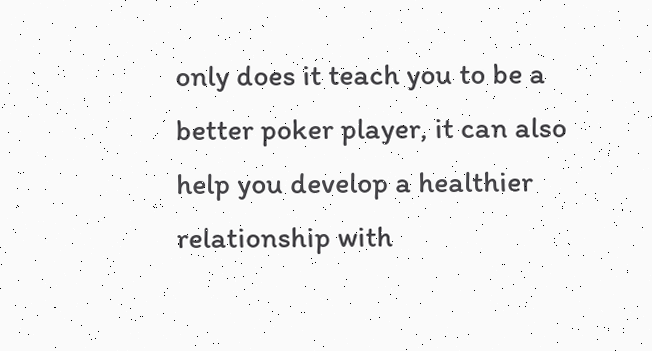only does it teach you to be a better poker player, it can also help you develop a healthier relationship with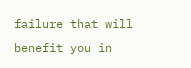failure that will benefit you in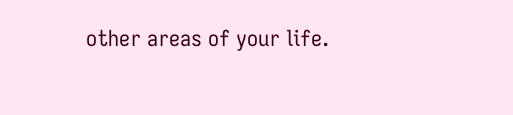other areas of your life.